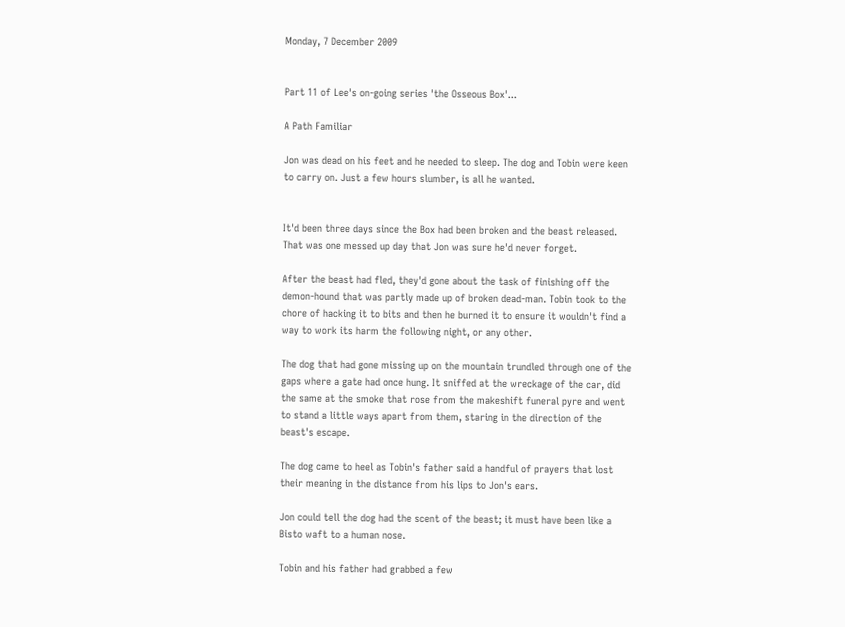Monday, 7 December 2009


Part 11 of Lee's on-going series 'the Osseous Box'...

A Path Familiar

Jon was dead on his feet and he needed to sleep. The dog and Tobin were keen to carry on. Just a few hours slumber, is all he wanted.


It'd been three days since the Box had been broken and the beast released. That was one messed up day that Jon was sure he'd never forget.

After the beast had fled, they'd gone about the task of finishing off the demon-hound that was partly made up of broken dead-man. Tobin took to the chore of hacking it to bits and then he burned it to ensure it wouldn't find a way to work its harm the following night, or any other.

The dog that had gone missing up on the mountain trundled through one of the gaps where a gate had once hung. It sniffed at the wreckage of the car, did the same at the smoke that rose from the makeshift funeral pyre and went to stand a little ways apart from them, staring in the direction of the beast's escape.

The dog came to heel as Tobin's father said a handful of prayers that lost their meaning in the distance from his lips to Jon's ears.

Jon could tell the dog had the scent of the beast; it must have been like a Bisto waft to a human nose.

Tobin and his father had grabbed a few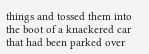things and tossed them into the boot of a knackered car that had been parked over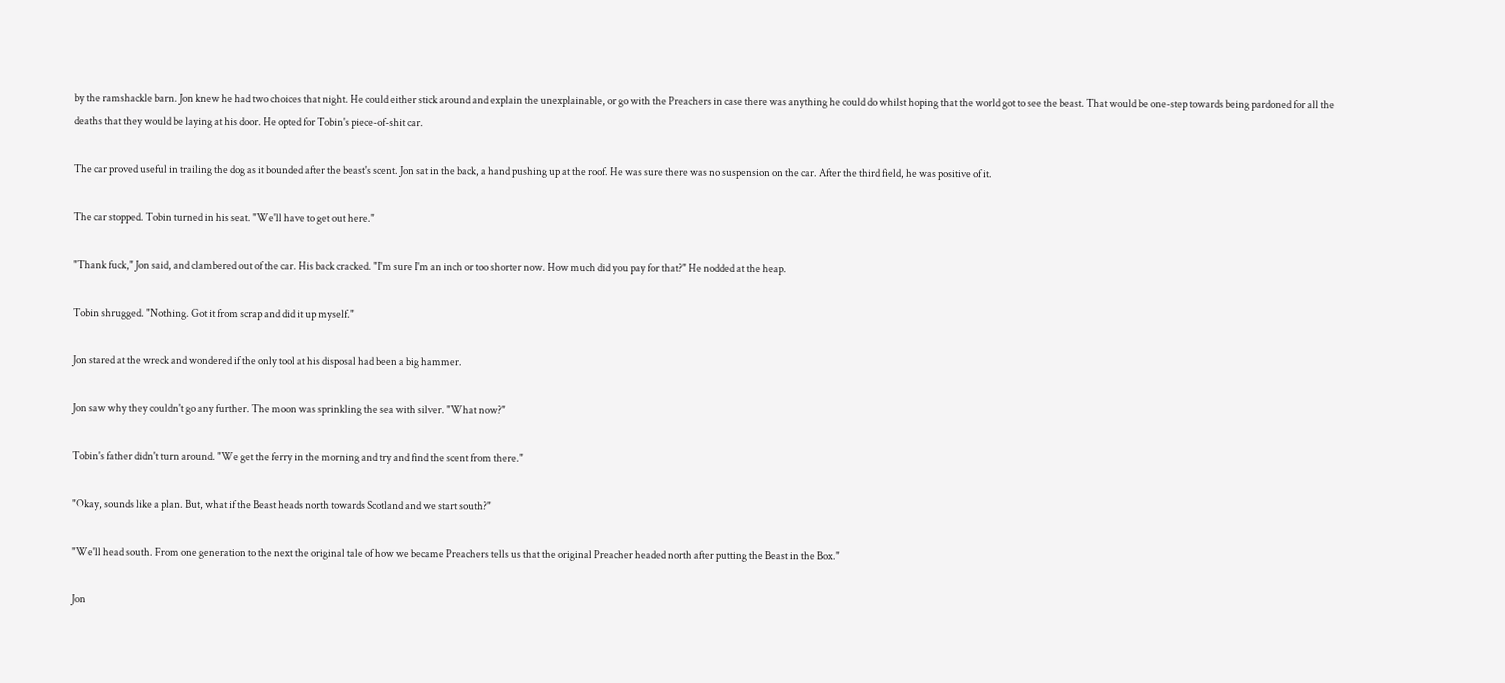by the ramshackle barn. Jon knew he had two choices that night. He could either stick around and explain the unexplainable, or go with the Preachers in case there was anything he could do whilst hoping that the world got to see the beast. That would be one-step towards being pardoned for all the deaths that they would be laying at his door. He opted for Tobin's piece-of-shit car.

The car proved useful in trailing the dog as it bounded after the beast's scent. Jon sat in the back, a hand pushing up at the roof. He was sure there was no suspension on the car. After the third field, he was positive of it.

The car stopped. Tobin turned in his seat. "We'll have to get out here."

"Thank fuck," Jon said, and clambered out of the car. His back cracked. "I'm sure I'm an inch or too shorter now. How much did you pay for that?" He nodded at the heap.

Tobin shrugged. "Nothing. Got it from scrap and did it up myself."

Jon stared at the wreck and wondered if the only tool at his disposal had been a big hammer.

Jon saw why they couldn't go any further. The moon was sprinkling the sea with silver. "What now?"

Tobin's father didn't turn around. "We get the ferry in the morning and try and find the scent from there."

"Okay, sounds like a plan. But, what if the Beast heads north towards Scotland and we start south?"

"We'll head south. From one generation to the next the original tale of how we became Preachers tells us that the original Preacher headed north after putting the Beast in the Box."

Jon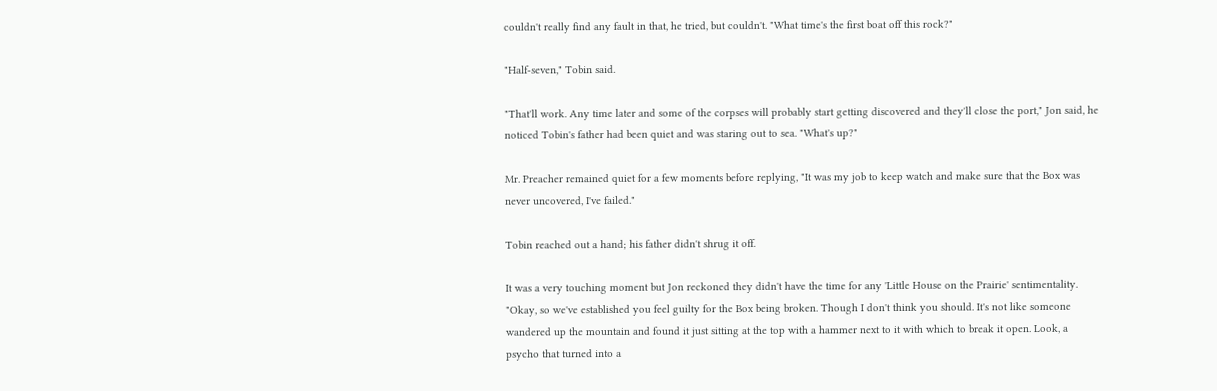couldn't really find any fault in that, he tried, but couldn't. "What time's the first boat off this rock?"

"Half-seven," Tobin said.

"That'll work. Any time later and some of the corpses will probably start getting discovered and they'll close the port," Jon said, he noticed Tobin's father had been quiet and was staring out to sea. "What's up?"

Mr. Preacher remained quiet for a few moments before replying, "It was my job to keep watch and make sure that the Box was never uncovered, I've failed."

Tobin reached out a hand; his father didn't shrug it off.

It was a very touching moment but Jon reckoned they didn't have the time for any 'Little House on the Prairie' sentimentality. "Okay, so we've established you feel guilty for the Box being broken. Though I don't think you should. It's not like someone wandered up the mountain and found it just sitting at the top with a hammer next to it with which to break it open. Look, a psycho that turned into a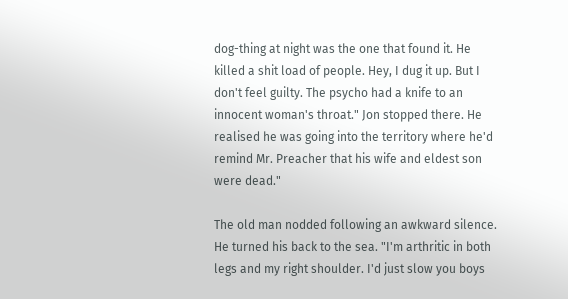dog-thing at night was the one that found it. He killed a shit load of people. Hey, I dug it up. But I don't feel guilty. The psycho had a knife to an innocent woman's throat." Jon stopped there. He realised he was going into the territory where he'd remind Mr. Preacher that his wife and eldest son were dead."

The old man nodded following an awkward silence. He turned his back to the sea. "I'm arthritic in both legs and my right shoulder. I'd just slow you boys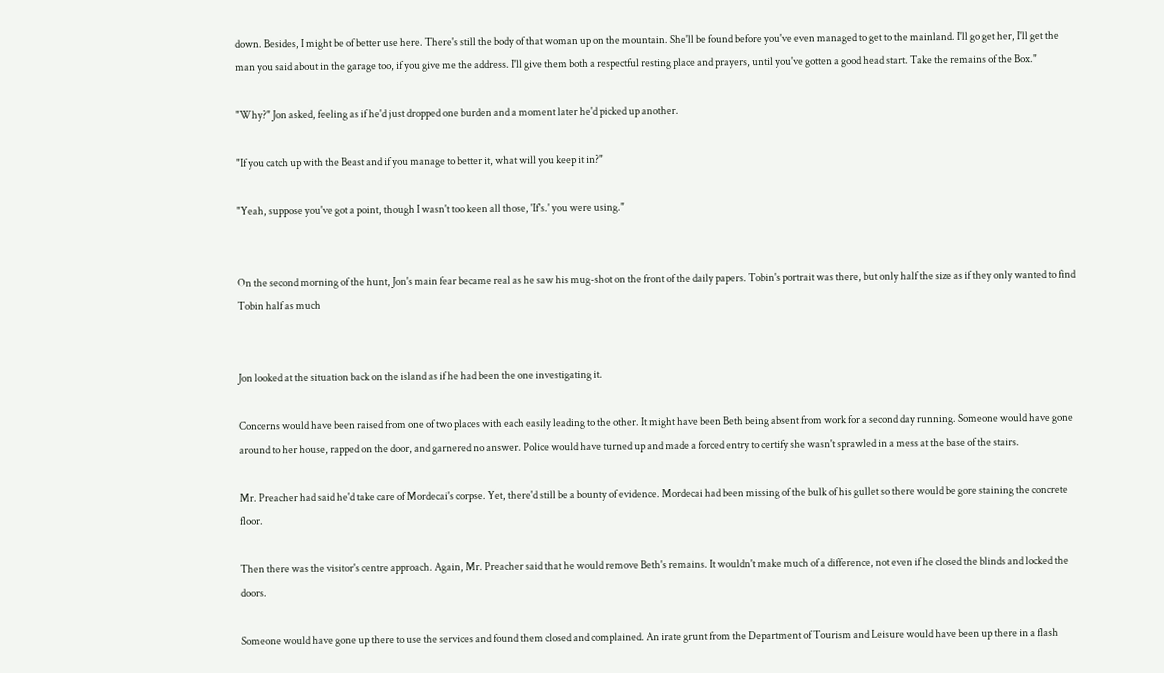down. Besides, I might be of better use here. There's still the body of that woman up on the mountain. She'll be found before you've even managed to get to the mainland. I'll go get her, I'll get the man you said about in the garage too, if you give me the address. I'll give them both a respectful resting place and prayers, until you've gotten a good head start. Take the remains of the Box."

"Why?" Jon asked, feeling as if he'd just dropped one burden and a moment later he'd picked up another.

"If you catch up with the Beast and if you manage to better it, what will you keep it in?"

"Yeah, suppose you've got a point, though I wasn't too keen all those, 'If's.' you were using."


On the second morning of the hunt, Jon's main fear became real as he saw his mug-shot on the front of the daily papers. Tobin's portrait was there, but only half the size as if they only wanted to find Tobin half as much


Jon looked at the situation back on the island as if he had been the one investigating it.

Concerns would have been raised from one of two places with each easily leading to the other. It might have been Beth being absent from work for a second day running. Someone would have gone around to her house, rapped on the door, and garnered no answer. Police would have turned up and made a forced entry to certify she wasn't sprawled in a mess at the base of the stairs.

Mr. Preacher had said he'd take care of Mordecai's corpse. Yet, there'd still be a bounty of evidence. Mordecai had been missing of the bulk of his gullet so there would be gore staining the concrete floor.

Then there was the visitor's centre approach. Again, Mr. Preacher said that he would remove Beth's remains. It wouldn't make much of a difference, not even if he closed the blinds and locked the doors.

Someone would have gone up there to use the services and found them closed and complained. An irate grunt from the Department of Tourism and Leisure would have been up there in a flash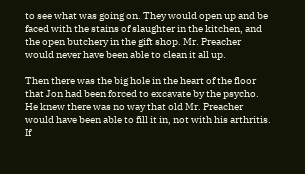to see what was going on. They would open up and be faced with the stains of slaughter in the kitchen, and the open butchery in the gift shop. Mr. Preacher would never have been able to clean it all up.

Then there was the big hole in the heart of the floor that Jon had been forced to excavate by the psycho. He knew there was no way that old Mr. Preacher would have been able to fill it in, not with his arthritis. If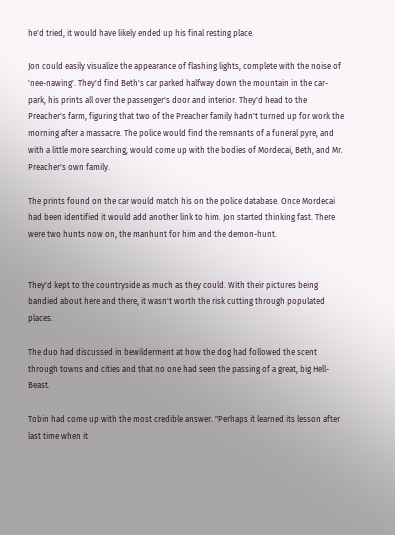he'd tried, it would have likely ended up his final resting place.

Jon could easily visualize the appearance of flashing lights, complete with the noise of 'nee-nawing'. They'd find Beth's car parked halfway down the mountain in the car-park, his prints all over the passenger's door and interior. They'd head to the Preacher's farm, figuring that two of the Preacher family hadn't turned up for work the morning after a massacre. The police would find the remnants of a funeral pyre, and with a little more searching, would come up with the bodies of Mordecai, Beth, and Mr. Preacher's own family.

The prints found on the car would match his on the police database. Once Mordecai had been identified it would add another link to him. Jon started thinking fast. There were two hunts now on, the manhunt for him and the demon-hunt.


They'd kept to the countryside as much as they could. With their pictures being bandied about here and there, it wasn't worth the risk cutting through populated places.

The duo had discussed in bewilderment at how the dog had followed the scent through towns and cities and that no one had seen the passing of a great, big Hell-Beast.

Tobin had come up with the most credible answer. "Perhaps it learned its lesson after last time when it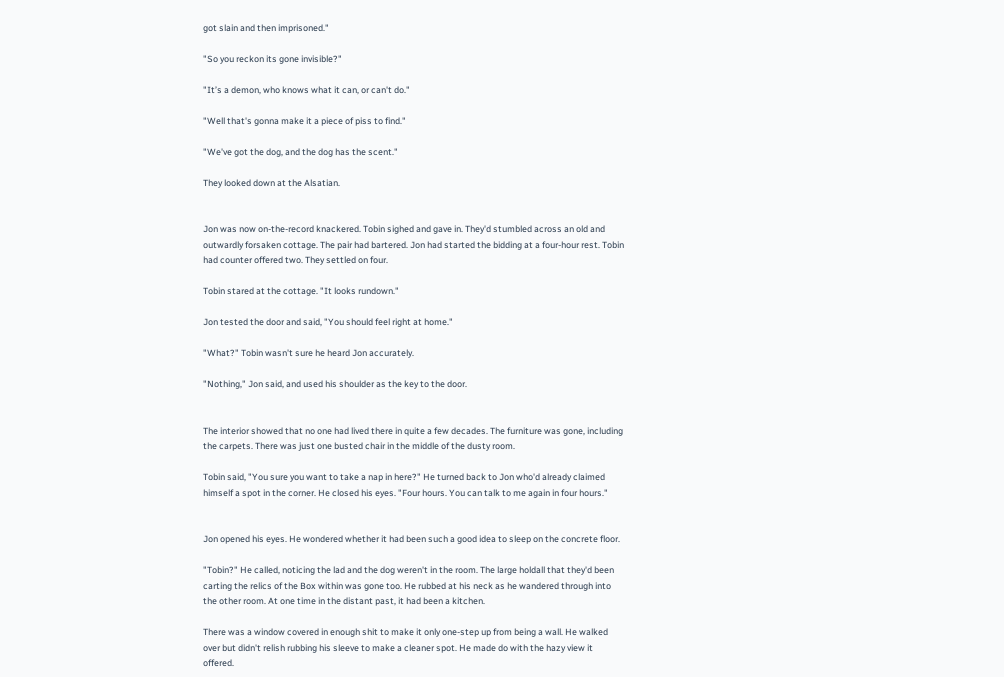got slain and then imprisoned."

"So you reckon its gone invisible?"

"It’s a demon, who knows what it can, or can't do."

"Well that's gonna make it a piece of piss to find."

"We've got the dog, and the dog has the scent."

They looked down at the Alsatian.


Jon was now on-the-record knackered. Tobin sighed and gave in. They'd stumbled across an old and outwardly forsaken cottage. The pair had bartered. Jon had started the bidding at a four-hour rest. Tobin had counter offered two. They settled on four.

Tobin stared at the cottage. "It looks rundown."

Jon tested the door and said, "You should feel right at home."

"What?" Tobin wasn't sure he heard Jon accurately.

"Nothing," Jon said, and used his shoulder as the key to the door.


The interior showed that no one had lived there in quite a few decades. The furniture was gone, including the carpets. There was just one busted chair in the middle of the dusty room.

Tobin said, "You sure you want to take a nap in here?" He turned back to Jon who'd already claimed himself a spot in the corner. He closed his eyes. "Four hours. You can talk to me again in four hours."


Jon opened his eyes. He wondered whether it had been such a good idea to sleep on the concrete floor.

"Tobin?" He called, noticing the lad and the dog weren't in the room. The large holdall that they'd been carting the relics of the Box within was gone too. He rubbed at his neck as he wandered through into the other room. At one time in the distant past, it had been a kitchen.

There was a window covered in enough shit to make it only one-step up from being a wall. He walked over but didn't relish rubbing his sleeve to make a cleaner spot. He made do with the hazy view it offered.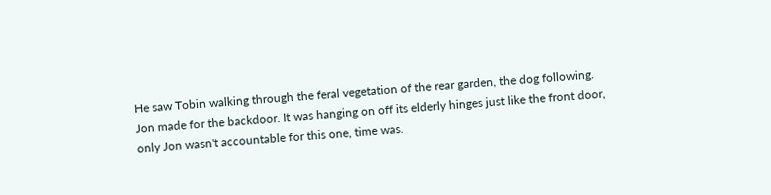He saw Tobin walking through the feral vegetation of the rear garden, the dog following. Jon made for the backdoor. It was hanging on off its elderly hinges just like the front door, only Jon wasn't accountable for this one, time was.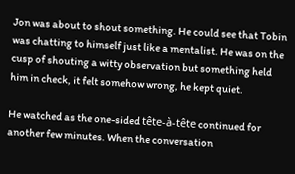Jon was about to shout something. He could see that Tobin was chatting to himself just like a mentalist. He was on the cusp of shouting a witty observation but something held him in check, it felt somehow wrong, he kept quiet.

He watched as the one-sided tête-à-tête continued for another few minutes. When the conversation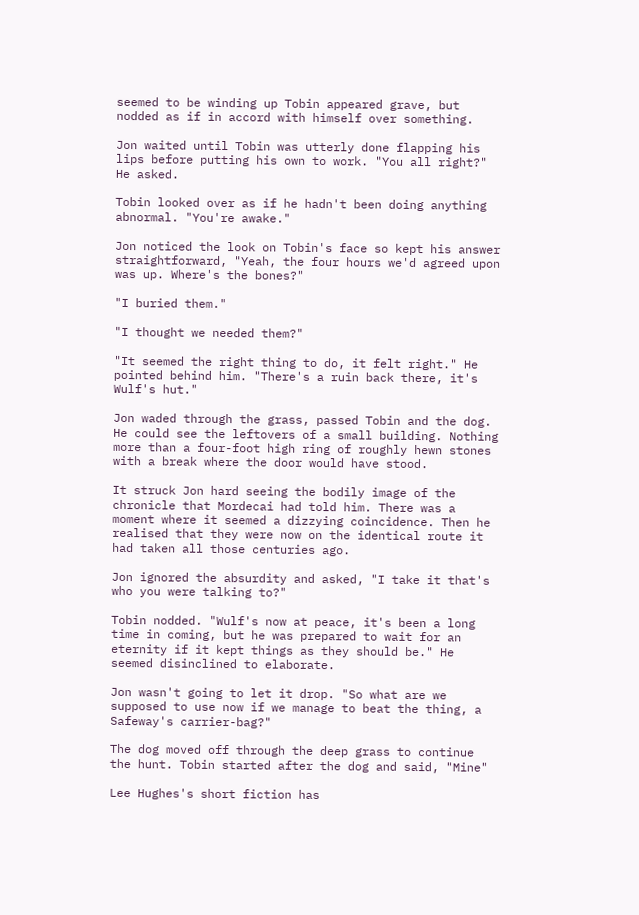seemed to be winding up Tobin appeared grave, but nodded as if in accord with himself over something.

Jon waited until Tobin was utterly done flapping his lips before putting his own to work. "You all right?" He asked.

Tobin looked over as if he hadn't been doing anything abnormal. "You're awake."

Jon noticed the look on Tobin's face so kept his answer straightforward, "Yeah, the four hours we'd agreed upon was up. Where's the bones?"

"I buried them."

"I thought we needed them?"

"It seemed the right thing to do, it felt right." He pointed behind him. "There's a ruin back there, it's Wulf's hut."

Jon waded through the grass, passed Tobin and the dog. He could see the leftovers of a small building. Nothing more than a four-foot high ring of roughly hewn stones with a break where the door would have stood.

It struck Jon hard seeing the bodily image of the chronicle that Mordecai had told him. There was a moment where it seemed a dizzying coincidence. Then he realised that they were now on the identical route it had taken all those centuries ago.

Jon ignored the absurdity and asked, "I take it that's who you were talking to?"

Tobin nodded. "Wulf's now at peace, it's been a long time in coming, but he was prepared to wait for an eternity if it kept things as they should be." He seemed disinclined to elaborate.

Jon wasn't going to let it drop. "So what are we supposed to use now if we manage to beat the thing, a Safeway's carrier-bag?"

The dog moved off through the deep grass to continue the hunt. Tobin started after the dog and said, "Mine"

Lee Hughes's short fiction has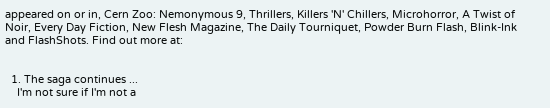appeared on or in, Cern Zoo: Nemonymous 9, Thrillers, Killers 'N' Chillers, Microhorror, A Twist of Noir, Every Day Fiction, New Flesh Magazine, The Daily Tourniquet, Powder Burn Flash, Blink-Ink and FlashShots. Find out more at:


  1. The saga continues ...
    I'm not sure if I'm not a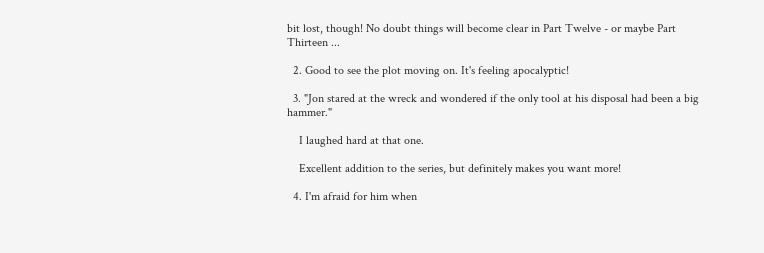bit lost, though! No doubt things will become clear in Part Twelve - or maybe Part Thirteen ...

  2. Good to see the plot moving on. It's feeling apocalyptic!

  3. "Jon stared at the wreck and wondered if the only tool at his disposal had been a big hammer."

    I laughed hard at that one.

    Excellent addition to the series, but definitely makes you want more!

  4. I'm afraid for him when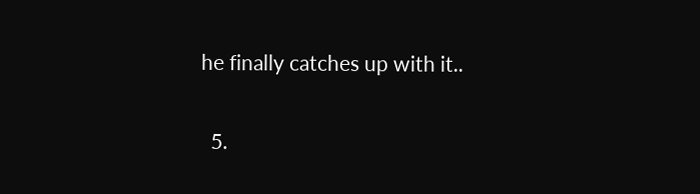he finally catches up with it..

  5.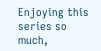Enjoying this series so much,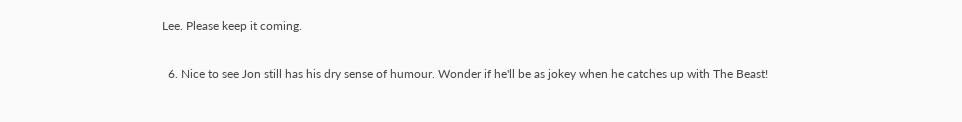Lee. Please keep it coming.

  6. Nice to see Jon still has his dry sense of humour. Wonder if he'll be as jokey when he catches up with The Beast!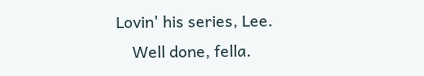Lovin' his series, Lee.
    Well done, fella.